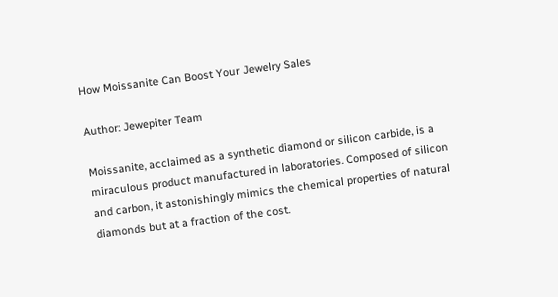How Moissanite Can Boost Your Jewelry Sales

Author: Jewepiter Team

Moissanite, acclaimed as a synthetic diamond or silicon carbide, is a miraculous product manufactured in laboratories. Composed of silicon and carbon, it astonishingly mimics the chemical properties of natural diamonds but at a fraction of the cost.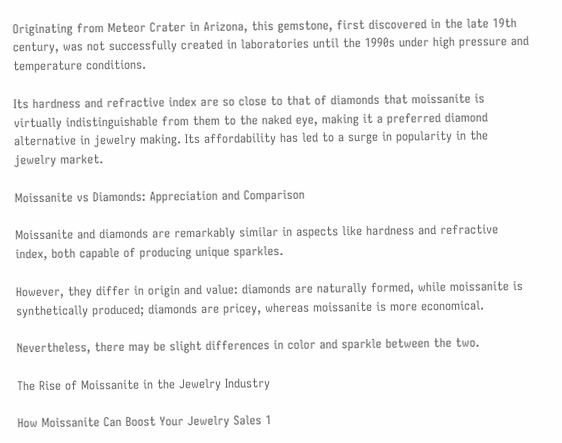Originating from Meteor Crater in Arizona, this gemstone, first discovered in the late 19th century, was not successfully created in laboratories until the 1990s under high pressure and temperature conditions.

Its hardness and refractive index are so close to that of diamonds that moissanite is virtually indistinguishable from them to the naked eye, making it a preferred diamond alternative in jewelry making. Its affordability has led to a surge in popularity in the jewelry market.

Moissanite vs Diamonds: Appreciation and Comparison

Moissanite and diamonds are remarkably similar in aspects like hardness and refractive index, both capable of producing unique sparkles.

However, they differ in origin and value: diamonds are naturally formed, while moissanite is synthetically produced; diamonds are pricey, whereas moissanite is more economical.

Nevertheless, there may be slight differences in color and sparkle between the two.

The Rise of Moissanite in the Jewelry Industry

How Moissanite Can Boost Your Jewelry Sales 1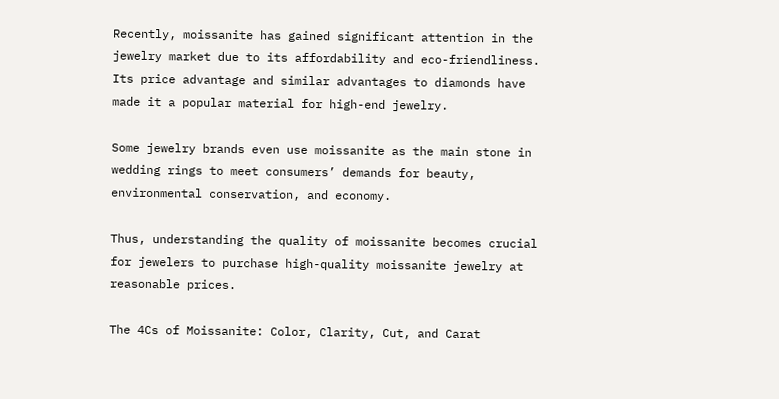Recently, moissanite has gained significant attention in the jewelry market due to its affordability and eco-friendliness. Its price advantage and similar advantages to diamonds have made it a popular material for high-end jewelry.

Some jewelry brands even use moissanite as the main stone in wedding rings to meet consumers’ demands for beauty, environmental conservation, and economy.

Thus, understanding the quality of moissanite becomes crucial for jewelers to purchase high-quality moissanite jewelry at reasonable prices.

The 4Cs of Moissanite: Color, Clarity, Cut, and Carat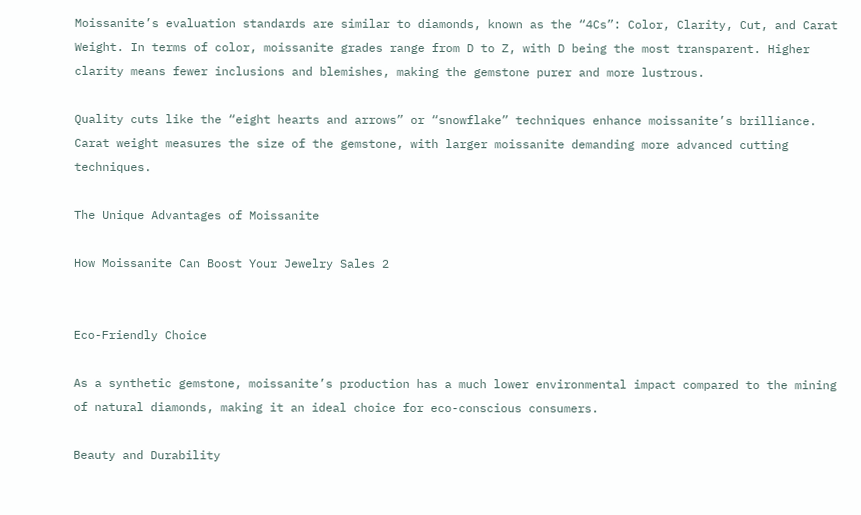Moissanite’s evaluation standards are similar to diamonds, known as the “4Cs”: Color, Clarity, Cut, and Carat Weight. In terms of color, moissanite grades range from D to Z, with D being the most transparent. Higher clarity means fewer inclusions and blemishes, making the gemstone purer and more lustrous.

Quality cuts like the “eight hearts and arrows” or “snowflake” techniques enhance moissanite’s brilliance. Carat weight measures the size of the gemstone, with larger moissanite demanding more advanced cutting techniques.

The Unique Advantages of Moissanite

How Moissanite Can Boost Your Jewelry Sales 2


Eco-Friendly Choice

As a synthetic gemstone, moissanite’s production has a much lower environmental impact compared to the mining of natural diamonds, making it an ideal choice for eco-conscious consumers.

Beauty and Durability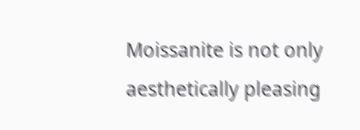Moissanite is not only aesthetically pleasing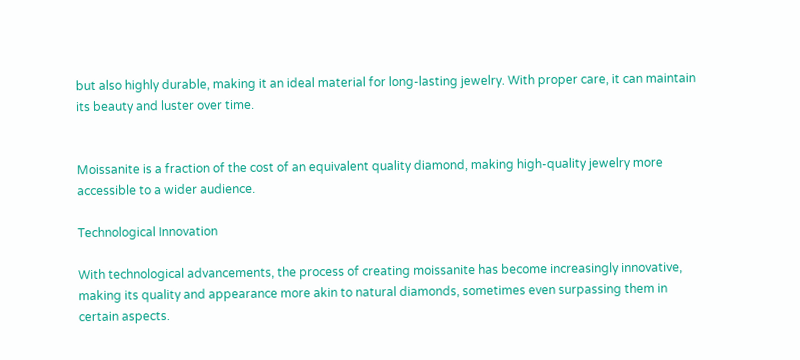but also highly durable, making it an ideal material for long-lasting jewelry. With proper care, it can maintain its beauty and luster over time.


Moissanite is a fraction of the cost of an equivalent quality diamond, making high-quality jewelry more accessible to a wider audience.

Technological Innovation

With technological advancements, the process of creating moissanite has become increasingly innovative, making its quality and appearance more akin to natural diamonds, sometimes even surpassing them in certain aspects.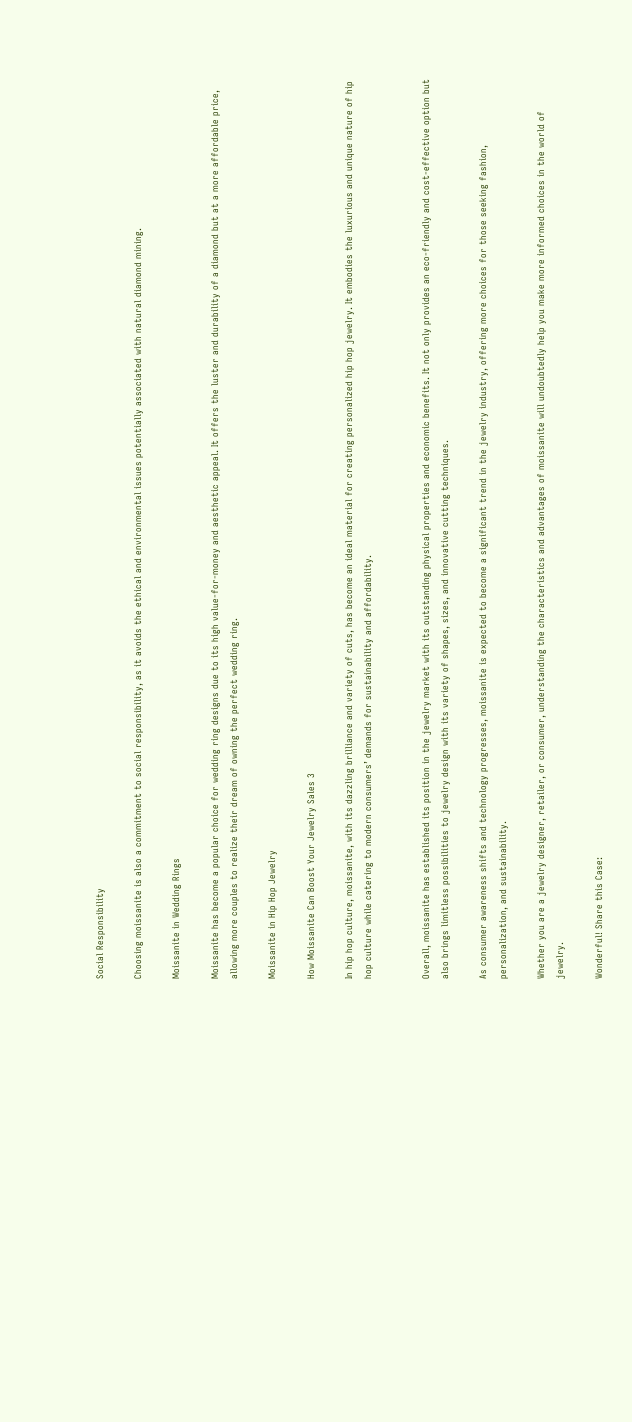Social Responsibility

Choosing moissanite is also a commitment to social responsibility, as it avoids the ethical and environmental issues potentially associated with natural diamond mining.

Moissanite in Wedding Rings

Moissanite has become a popular choice for wedding ring designs due to its high value-for-money and aesthetic appeal. It offers the luster and durability of a diamond but at a more affordable price, allowing more couples to realize their dream of owning the perfect wedding ring.

Moissanite in Hip Hop Jewelry

How Moissanite Can Boost Your Jewelry Sales 3

In hip hop culture, moissanite, with its dazzling brilliance and variety of cuts, has become an ideal material for creating personalized hip hop jewelry. It embodies the luxurious and unique nature of hip hop culture while catering to modern consumers’ demands for sustainability and affordability.


Overall, moissanite has established its position in the jewelry market with its outstanding physical properties and economic benefits. It not only provides an eco-friendly and cost-effective option but also brings limitless possibilities to jewelry design with its variety of shapes, sizes, and innovative cutting techniques.

As consumer awareness shifts and technology progresses, moissanite is expected to become a significant trend in the jewelry industry, offering more choices for those seeking fashion, personalization, and sustainability.

Whether you are a jewelry designer, retailer, or consumer, understanding the characteristics and advantages of moissanite will undoubtedly help you make more informed choices in the world of jewelry.

Wonderful! Share this Case: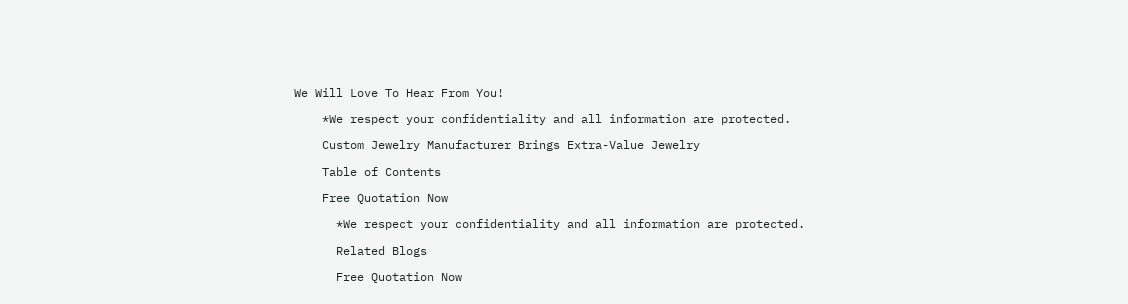We Will Love To Hear From You!

    *We respect your confidentiality and all information are protected.

    Custom Jewelry Manufacturer Brings Extra-Value Jewelry

    Table of Contents

    Free Quotation Now

      *We respect your confidentiality and all information are protected.

      Related Blogs

      Free Quotation Now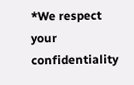*We respect your confidentiality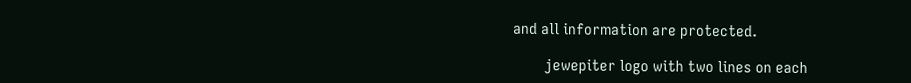and all information are protected.

        jewepiter logo with two lines on each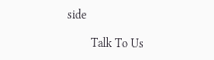side

        Talk To Us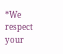*We respect your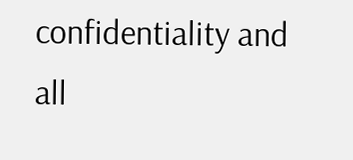confidentiality and all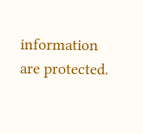information are protected.